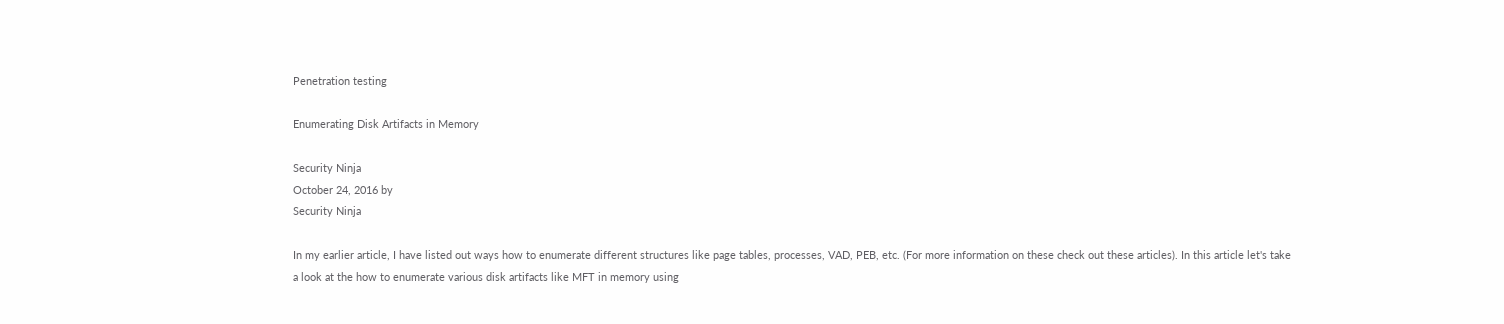Penetration testing

Enumerating Disk Artifacts in Memory

Security Ninja
October 24, 2016 by
Security Ninja

In my earlier article, I have listed out ways how to enumerate different structures like page tables, processes, VAD, PEB, etc. (For more information on these check out these articles). In this article let's take a look at the how to enumerate various disk artifacts like MFT in memory using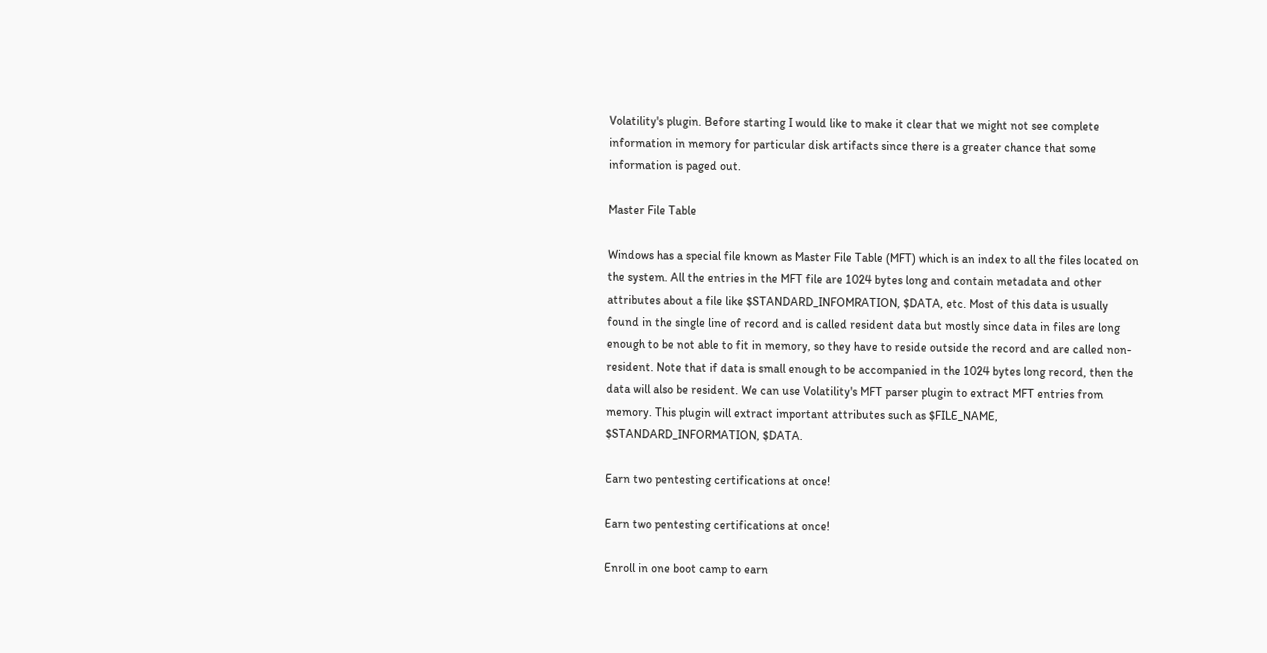Volatility's plugin. Before starting I would like to make it clear that we might not see complete information in memory for particular disk artifacts since there is a greater chance that some information is paged out.

Master File Table

Windows has a special file known as Master File Table (MFT) which is an index to all the files located on the system. All the entries in the MFT file are 1024 bytes long and contain metadata and other attributes about a file like $STANDARD_INFOMRATION, $DATA, etc. Most of this data is usually found in the single line of record and is called resident data but mostly since data in files are long enough to be not able to fit in memory, so they have to reside outside the record and are called non-resident. Note that if data is small enough to be accompanied in the 1024 bytes long record, then the data will also be resident. We can use Volatility's MFT parser plugin to extract MFT entries from memory. This plugin will extract important attributes such as $FILE_NAME, $STANDARD_INFORMATION, $DATA.

Earn two pentesting certifications at once!

Earn two pentesting certifications at once!

Enroll in one boot camp to earn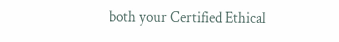both your Certified Ethical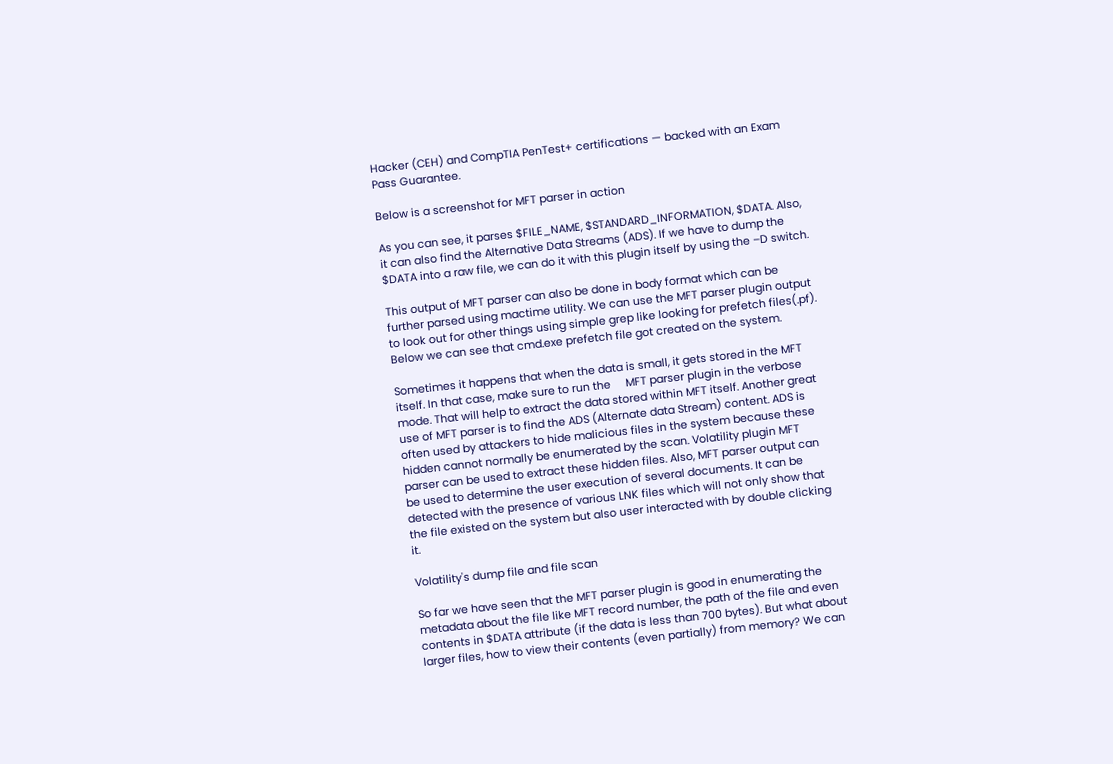Hacker (CEH) and CompTIA PenTest+ certifications — backed with an Exam Pass Guarantee.

Below is a screenshot for MFT parser in action

As you can see, it parses $FILE_NAME, $STANDARD_INFORMATION, $DATA. Also, it can also find the Alternative Data Streams (ADS). If we have to dump the $DATA into a raw file, we can do it with this plugin itself by using the –D switch.

This output of MFT parser can also be done in body format which can be further parsed using mactime utility. We can use the MFT parser plugin output to look out for other things using simple grep like looking for prefetch files(.pf). Below we can see that cmd.exe prefetch file got created on the system.

Sometimes it happens that when the data is small, it gets stored in the MFT itself. In that case, make sure to run the     MFT parser plugin in the verbose mode. That will help to extract the data stored within MFT itself. Another great use of MFT parser is to find the ADS (Alternate data Stream) content. ADS is often used by attackers to hide malicious files in the system because these hidden cannot normally be enumerated by the scan. Volatility plugin MFT parser can be used to extract these hidden files. Also, MFT parser output can be used to determine the user execution of several documents. It can be detected with the presence of various LNK files which will not only show that the file existed on the system but also user interacted with by double clicking it.

Volatility's dump file and file scan

So far we have seen that the MFT parser plugin is good in enumerating the metadata about the file like MFT record number, the path of the file and even contents in $DATA attribute (if the data is less than 700 bytes). But what about larger files, how to view their contents (even partially) from memory? We can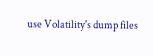use Volatility's dump files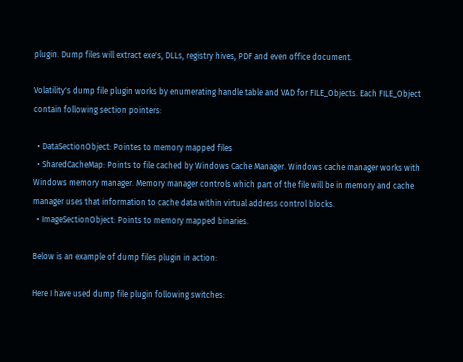plugin. Dump files will extract exe's, DLLs, registry hives, PDF and even office document.

Volatility's dump file plugin works by enumerating handle table and VAD for FILE_Objects. Each FILE_Object contain following section pointers:

  • DataSectionObject: Pointes to memory mapped files
  • SharedCacheMap: Points to file cached by Windows Cache Manager. Windows cache manager works with Windows memory manager. Memory manager controls which part of the file will be in memory and cache manager uses that information to cache data within virtual address control blocks.
  • ImageSectionObject: Points to memory mapped binaries.

Below is an example of dump files plugin in action:

Here I have used dump file plugin following switches: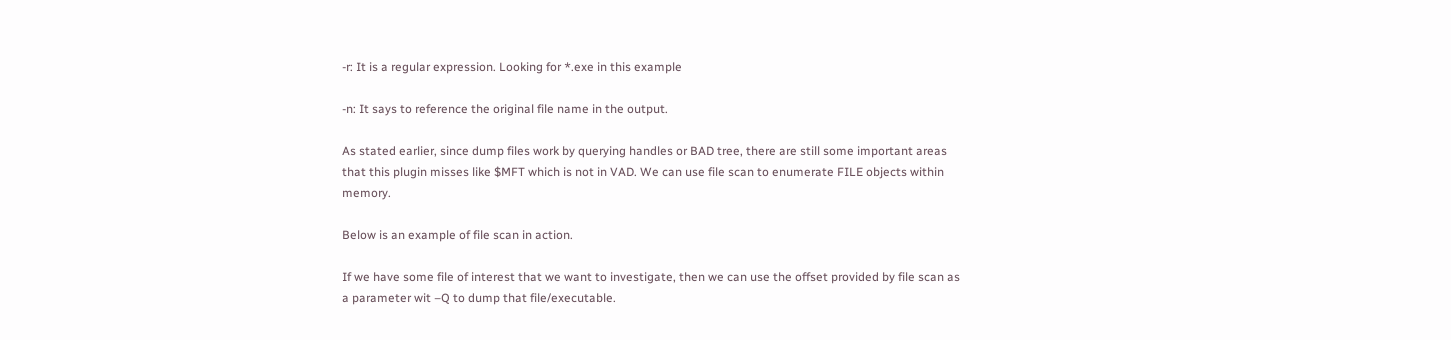-r: It is a regular expression. Looking for *.exe in this example

-n: It says to reference the original file name in the output.

As stated earlier, since dump files work by querying handles or BAD tree, there are still some important areas that this plugin misses like $MFT which is not in VAD. We can use file scan to enumerate FILE objects within memory.

Below is an example of file scan in action.

If we have some file of interest that we want to investigate, then we can use the offset provided by file scan as a parameter wit –Q to dump that file/executable.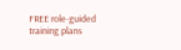FREE role-guided training plans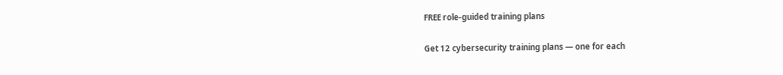FREE role-guided training plans

Get 12 cybersecurity training plans — one for each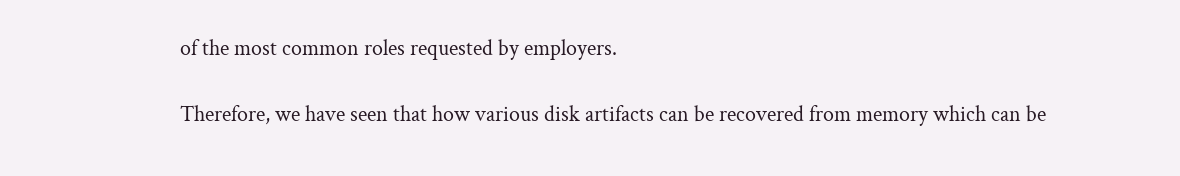of the most common roles requested by employers.

Therefore, we have seen that how various disk artifacts can be recovered from memory which can be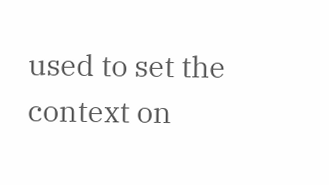used to set the context on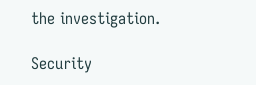the investigation.

Security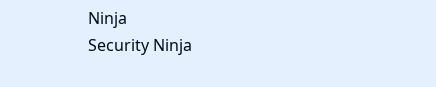Ninja
Security Ninja